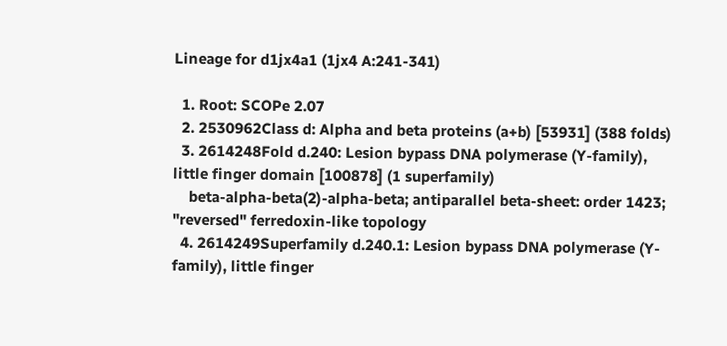Lineage for d1jx4a1 (1jx4 A:241-341)

  1. Root: SCOPe 2.07
  2. 2530962Class d: Alpha and beta proteins (a+b) [53931] (388 folds)
  3. 2614248Fold d.240: Lesion bypass DNA polymerase (Y-family), little finger domain [100878] (1 superfamily)
    beta-alpha-beta(2)-alpha-beta; antiparallel beta-sheet: order 1423; "reversed" ferredoxin-like topology
  4. 2614249Superfamily d.240.1: Lesion bypass DNA polymerase (Y-family), little finger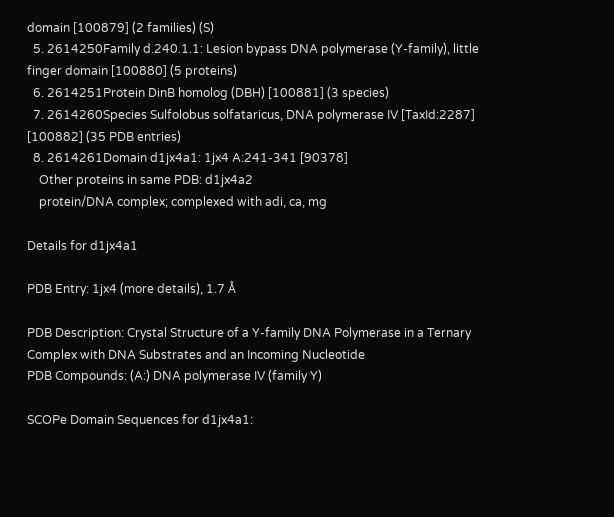domain [100879] (2 families) (S)
  5. 2614250Family d.240.1.1: Lesion bypass DNA polymerase (Y-family), little finger domain [100880] (5 proteins)
  6. 2614251Protein DinB homolog (DBH) [100881] (3 species)
  7. 2614260Species Sulfolobus solfataricus, DNA polymerase IV [TaxId:2287] [100882] (35 PDB entries)
  8. 2614261Domain d1jx4a1: 1jx4 A:241-341 [90378]
    Other proteins in same PDB: d1jx4a2
    protein/DNA complex; complexed with adi, ca, mg

Details for d1jx4a1

PDB Entry: 1jx4 (more details), 1.7 Å

PDB Description: Crystal Structure of a Y-family DNA Polymerase in a Ternary Complex with DNA Substrates and an Incoming Nucleotide
PDB Compounds: (A:) DNA polymerase IV (family Y)

SCOPe Domain Sequences for d1jx4a1: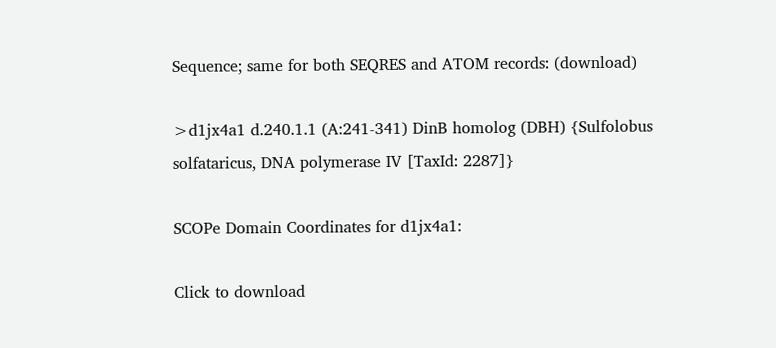Sequence; same for both SEQRES and ATOM records: (download)

>d1jx4a1 d.240.1.1 (A:241-341) DinB homolog (DBH) {Sulfolobus solfataricus, DNA polymerase IV [TaxId: 2287]}

SCOPe Domain Coordinates for d1jx4a1:

Click to download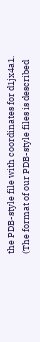the PDB-style file with coordinates for d1jx4a1.
(The format of our PDB-style files is described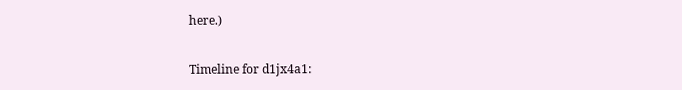here.)

Timeline for d1jx4a1: